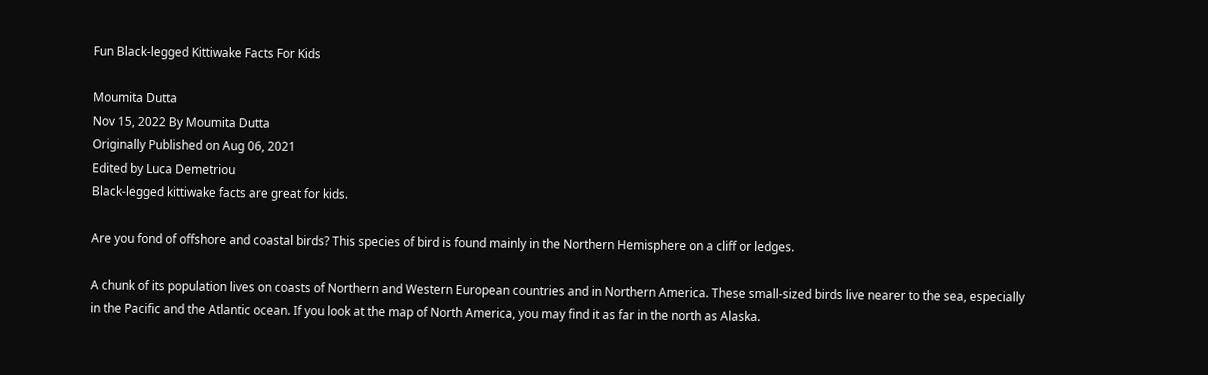Fun Black-legged Kittiwake Facts For Kids

Moumita Dutta
Nov 15, 2022 By Moumita Dutta
Originally Published on Aug 06, 2021
Edited by Luca Demetriou
Black-legged kittiwake facts are great for kids.

Are you fond of offshore and coastal birds? This species of bird is found mainly in the Northern Hemisphere on a cliff or ledges.

A chunk of its population lives on coasts of Northern and Western European countries and in Northern America. These small-sized birds live nearer to the sea, especially in the Pacific and the Atlantic ocean. If you look at the map of North America, you may find it as far in the north as Alaska.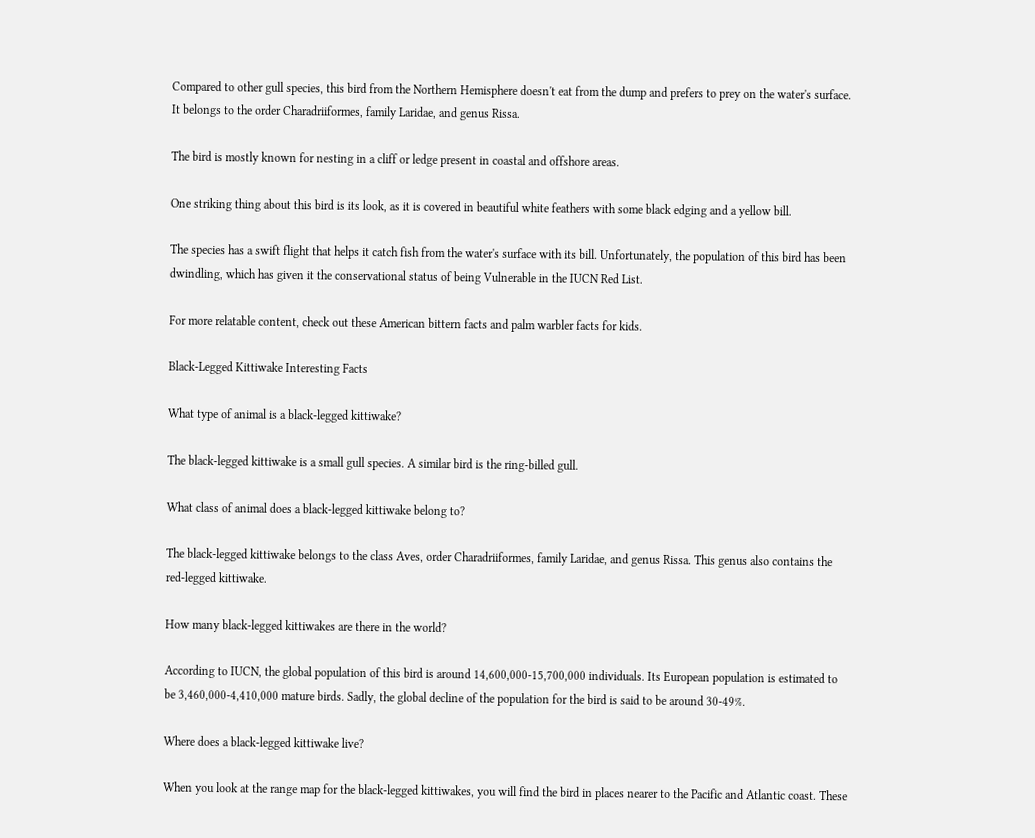Compared to other gull species, this bird from the Northern Hemisphere doesn't eat from the dump and prefers to prey on the water's surface. It belongs to the order Charadriiformes, family Laridae, and genus Rissa.

The bird is mostly known for nesting in a cliff or ledge present in coastal and offshore areas.

One striking thing about this bird is its look, as it is covered in beautiful white feathers with some black edging and a yellow bill.

The species has a swift flight that helps it catch fish from the water's surface with its bill. Unfortunately, the population of this bird has been dwindling, which has given it the conservational status of being Vulnerable in the IUCN Red List.

For more relatable content, check out these American bittern facts and palm warbler facts for kids.

Black-Legged Kittiwake Interesting Facts

What type of animal is a black-legged kittiwake?

The black-legged kittiwake is a small gull species. A similar bird is the ring-billed gull.

What class of animal does a black-legged kittiwake belong to?

The black-legged kittiwake belongs to the class Aves, order Charadriiformes, family Laridae, and genus Rissa. This genus also contains the red-legged kittiwake.

How many black-legged kittiwakes are there in the world?

According to IUCN, the global population of this bird is around 14,600,000-15,700,000 individuals. Its European population is estimated to be 3,460,000-4,410,000 mature birds. Sadly, the global decline of the population for the bird is said to be around 30-49%.

Where does a black-legged kittiwake live?

When you look at the range map for the black-legged kittiwakes, you will find the bird in places nearer to the Pacific and Atlantic coast. These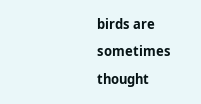birds are sometimes thought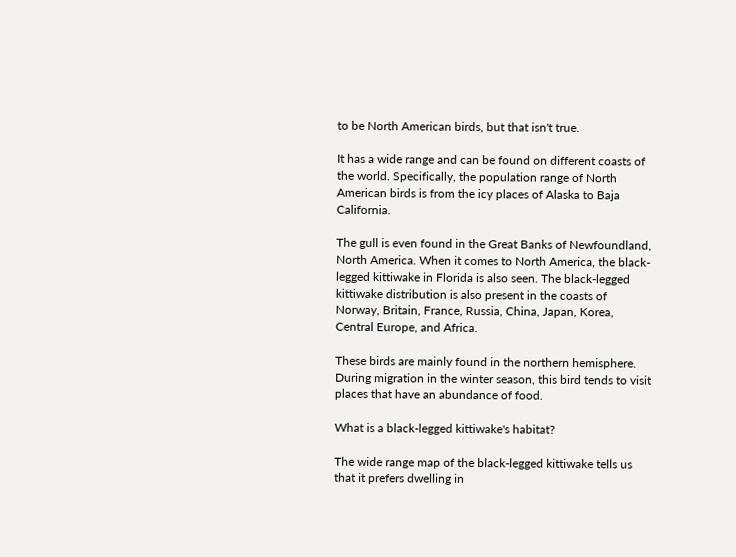to be North American birds, but that isn't true.

It has a wide range and can be found on different coasts of the world. Specifically, the population range of North American birds is from the icy places of Alaska to Baja California.

The gull is even found in the Great Banks of Newfoundland, North America. When it comes to North America, the black-legged kittiwake in Florida is also seen. The black-legged kittiwake distribution is also present in the coasts of Norway, Britain, France, Russia, China, Japan, Korea, Central Europe, and Africa.

These birds are mainly found in the northern hemisphere. During migration in the winter season, this bird tends to visit places that have an abundance of food.

What is a black-legged kittiwake's habitat?

The wide range map of the black-legged kittiwake tells us that it prefers dwelling in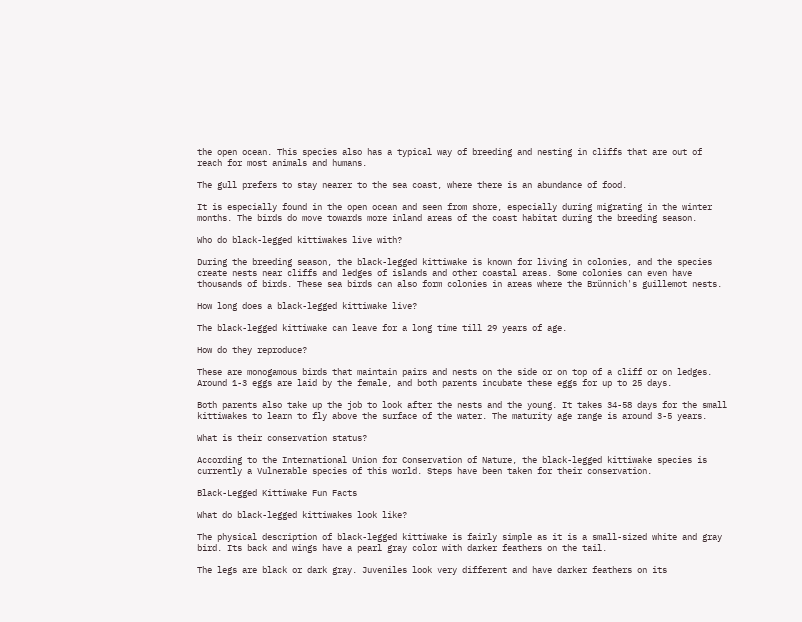the open ocean. This species also has a typical way of breeding and nesting in cliffs that are out of reach for most animals and humans.

The gull prefers to stay nearer to the sea coast, where there is an abundance of food.

It is especially found in the open ocean and seen from shore, especially during migrating in the winter months. The birds do move towards more inland areas of the coast habitat during the breeding season.

Who do black-legged kittiwakes live with?

During the breeding season, the black-legged kittiwake is known for living in colonies, and the species create nests near cliffs and ledges of islands and other coastal areas. Some colonies can even have thousands of birds. These sea birds can also form colonies in areas where the Brünnich's guillemot nests.

How long does a black-legged kittiwake live?

The black-legged kittiwake can leave for a long time till 29 years of age.

How do they reproduce?

These are monogamous birds that maintain pairs and nests on the side or on top of a cliff or on ledges. Around 1-3 eggs are laid by the female, and both parents incubate these eggs for up to 25 days.

Both parents also take up the job to look after the nests and the young. It takes 34-58 days for the small kittiwakes to learn to fly above the surface of the water. The maturity age range is around 3-5 years.

What is their conservation status?

According to the International Union for Conservation of Nature, the black-legged kittiwake species is currently a Vulnerable species of this world. Steps have been taken for their conservation.

Black-Legged Kittiwake Fun Facts

What do black-legged kittiwakes look like?

The physical description of black-legged kittiwake is fairly simple as it is a small-sized white and gray bird. Its back and wings have a pearl gray color with darker feathers on the tail.

The legs are black or dark gray. Juveniles look very different and have darker feathers on its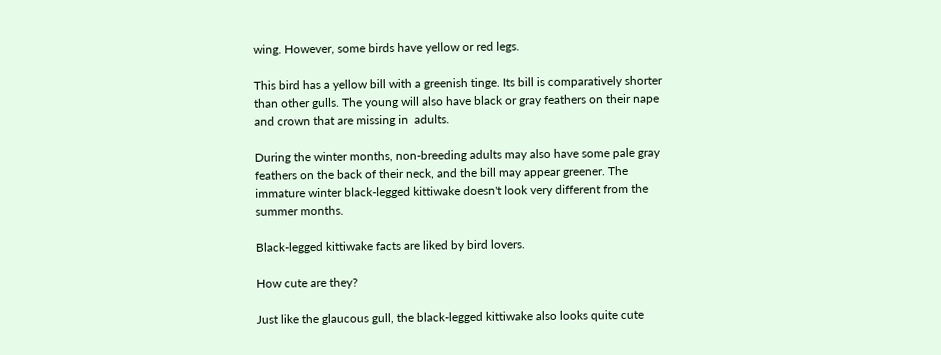wing. However, some birds have yellow or red legs.

This bird has a yellow bill with a greenish tinge. Its bill is comparatively shorter than other gulls. The young will also have black or gray feathers on their nape and crown that are missing in  adults.

During the winter months, non-breeding adults may also have some pale gray feathers on the back of their neck, and the bill may appear greener. The immature winter black-legged kittiwake doesn't look very different from the summer months.

Black-legged kittiwake facts are liked by bird lovers.

How cute are they?

Just like the glaucous gull, the black-legged kittiwake also looks quite cute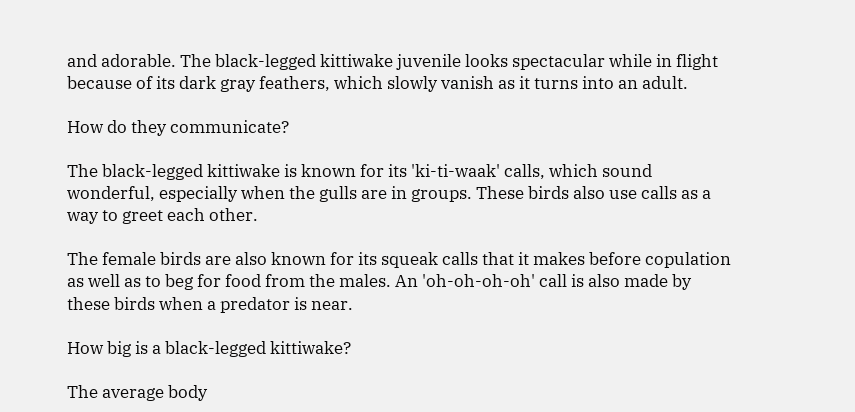and adorable. The black-legged kittiwake juvenile looks spectacular while in flight because of its dark gray feathers, which slowly vanish as it turns into an adult.

How do they communicate?

The black-legged kittiwake is known for its 'ki-ti-waak' calls, which sound wonderful, especially when the gulls are in groups. These birds also use calls as a way to greet each other.

The female birds are also known for its squeak calls that it makes before copulation as well as to beg for food from the males. An 'oh-oh-oh-oh' call is also made by these birds when a predator is near.

How big is a black-legged kittiwake?

The average body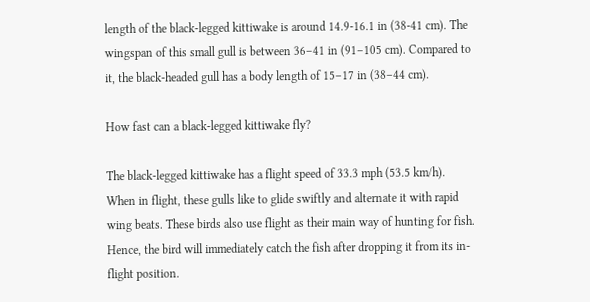length of the black-legged kittiwake is around 14.9-16.1 in (38-41 cm). The wingspan of this small gull is between 36–41 in (91–105 cm). Compared to it, the black-headed gull has a body length of 15–17 in (38–44 cm).

How fast can a black-legged kittiwake fly?

The black-legged kittiwake has a flight speed of 33.3 mph (53.5 km/h). When in flight, these gulls like to glide swiftly and alternate it with rapid wing beats. These birds also use flight as their main way of hunting for fish. Hence, the bird will immediately catch the fish after dropping it from its in-flight position.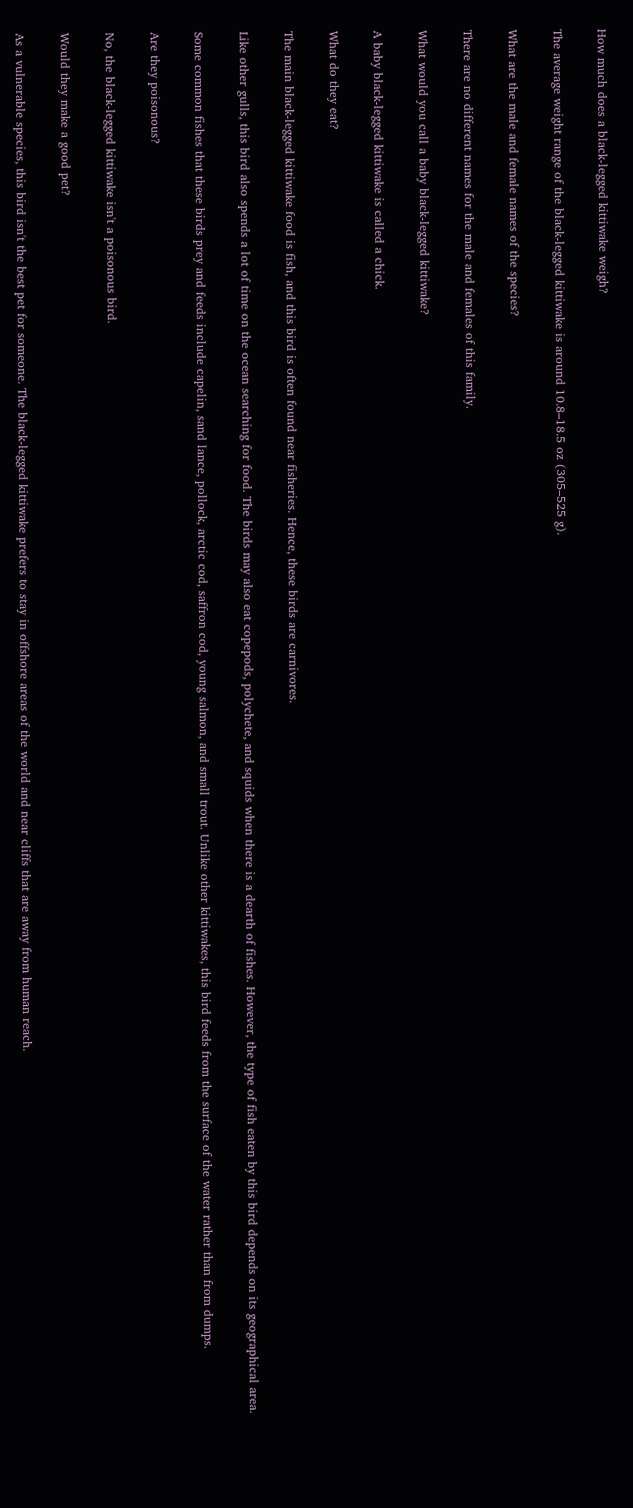How much does a black-legged kittiwake weigh?

The average weight range of the black-legged kittiwake is around 10.8–18.5 oz (305–525 g).

What are the male and female names of the species?

There are no different names for the male and females of this family.

What would you call a baby black-legged kittiwake?

A baby black-legged kittiwake is called a chick.

What do they eat?

The main black-legged kittiwake food is fish, and this bird is often found near fisheries. Hence, these birds are carnivores.

Like other gulls, this bird also spends a lot of time on the ocean searching for food. The birds may also eat copepods, polychete, and squids when there is a dearth of fishes. However, the type of fish eaten by this bird depends on its geographical area.

Some common fishes that these birds prey and feeds include capelin, sand lance, pollock, arctic cod, saffron cod, young salmon, and small trout. Unlike other kittiwakes, this bird feeds from the surface of the water rather than from dumps.

Are they poisonous?

No, the black-legged kittiwake isn't a poisonous bird.

Would they make a good pet?

As a vulnerable species, this bird isn't the best pet for someone. The black-legged kittiwake prefers to stay in offshore areas of the world and near cliffs that are away from human reach.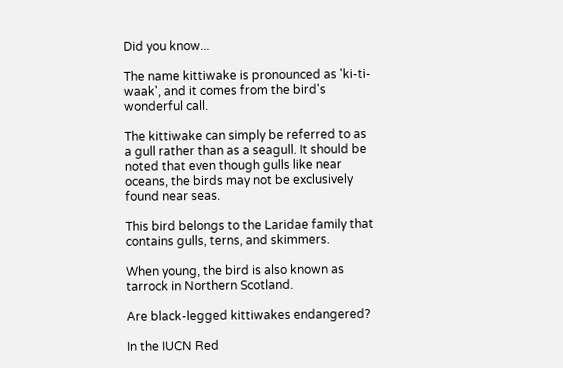Did you know...

The name kittiwake is pronounced as 'ki-ti-waak', and it comes from the bird's wonderful call.

The kittiwake can simply be referred to as a gull rather than as a seagull. It should be noted that even though gulls like near oceans, the birds may not be exclusively found near seas.

This bird belongs to the Laridae family that contains gulls, terns, and skimmers.

When young, the bird is also known as tarrock in Northern Scotland.

Are black-legged kittiwakes endangered?

In the IUCN Red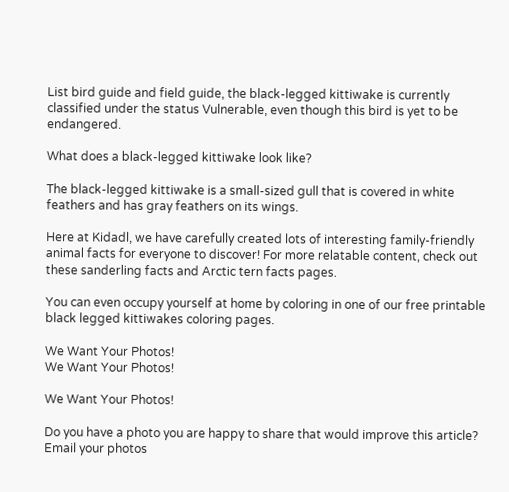List bird guide and field guide, the black-legged kittiwake is currently classified under the status Vulnerable, even though this bird is yet to be endangered.

What does a black-legged kittiwake look like?

The black-legged kittiwake is a small-sized gull that is covered in white feathers and has gray feathers on its wings.

Here at Kidadl, we have carefully created lots of interesting family-friendly animal facts for everyone to discover! For more relatable content, check out these sanderling facts and Arctic tern facts pages.

You can even occupy yourself at home by coloring in one of our free printable black legged kittiwakes coloring pages.

We Want Your Photos!
We Want Your Photos!

We Want Your Photos!

Do you have a photo you are happy to share that would improve this article?
Email your photos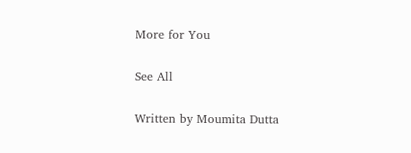More for You

See All

Written by Moumita Dutta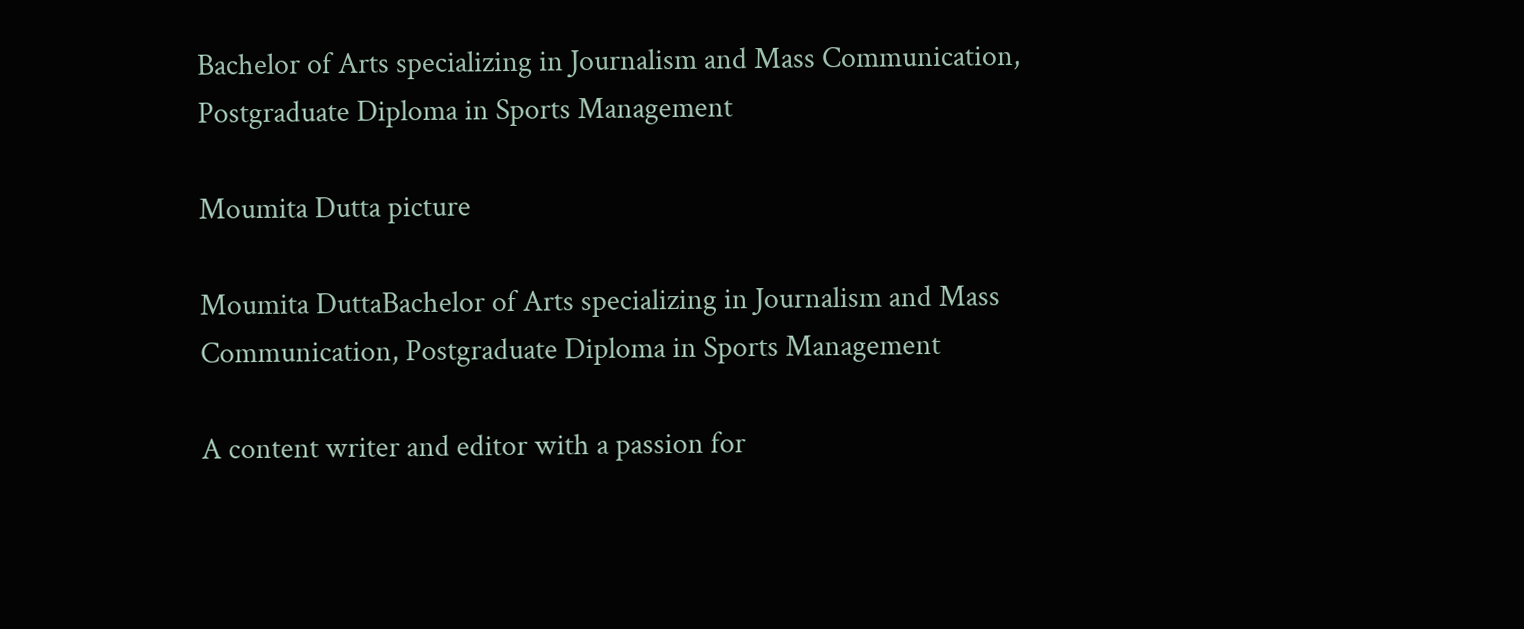Bachelor of Arts specializing in Journalism and Mass Communication, Postgraduate Diploma in Sports Management

Moumita Dutta picture

Moumita DuttaBachelor of Arts specializing in Journalism and Mass Communication, Postgraduate Diploma in Sports Management

A content writer and editor with a passion for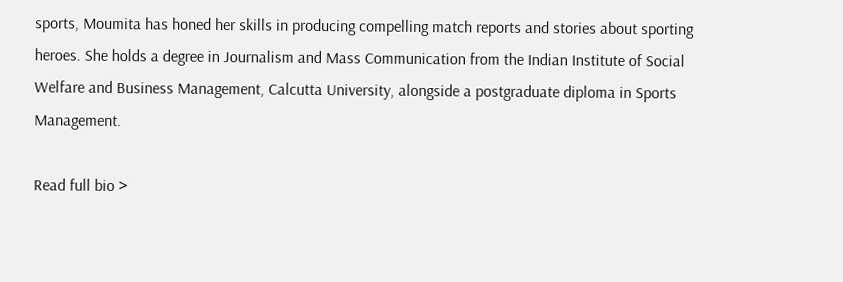sports, Moumita has honed her skills in producing compelling match reports and stories about sporting heroes. She holds a degree in Journalism and Mass Communication from the Indian Institute of Social Welfare and Business Management, Calcutta University, alongside a postgraduate diploma in Sports Management.

Read full bio >